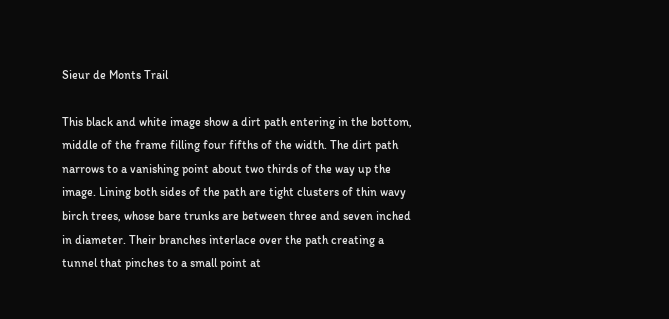Sieur de Monts Trail

This black and white image show a dirt path entering in the bottom, middle of the frame filling four fifths of the width. The dirt path narrows to a vanishing point about two thirds of the way up the image. Lining both sides of the path are tight clusters of thin wavy birch trees, whose bare trunks are between three and seven inched in diameter. Their branches interlace over the path creating a tunnel that pinches to a small point at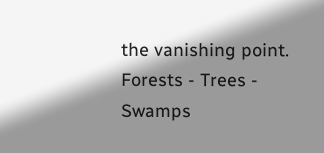the vanishing point.
Forests - Trees - Swamps